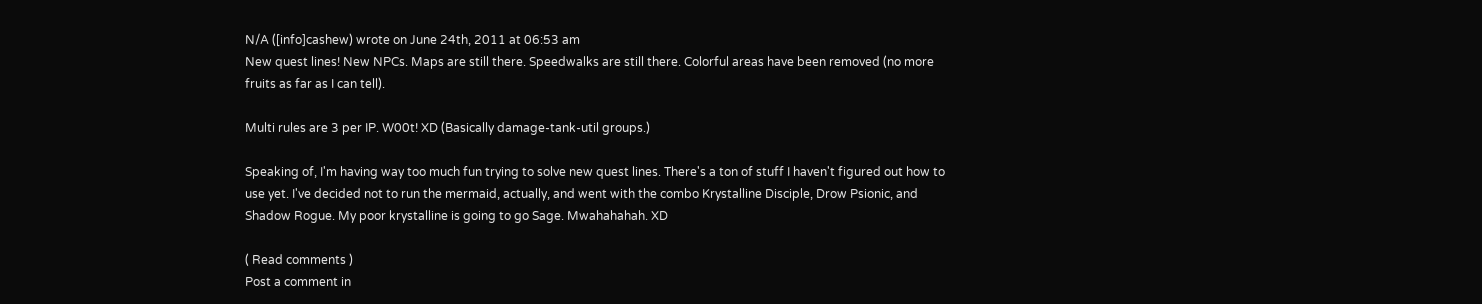N/A ([info]cashew) wrote on June 24th, 2011 at 06:53 am
New quest lines! New NPCs. Maps are still there. Speedwalks are still there. Colorful areas have been removed (no more fruits as far as I can tell).

Multi rules are 3 per IP. W00t! XD (Basically damage-tank-util groups.)

Speaking of, I'm having way too much fun trying to solve new quest lines. There's a ton of stuff I haven't figured out how to use yet. I've decided not to run the mermaid, actually, and went with the combo Krystalline Disciple, Drow Psionic, and Shadow Rogue. My poor krystalline is going to go Sage. Mwahahahah. XD

( Read comments )
Post a comment in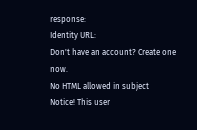response:
Identity URL:
Don't have an account? Create one now.
No HTML allowed in subject
Notice! This user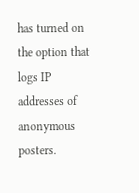has turned on the option that logs IP addresses of anonymous posters.